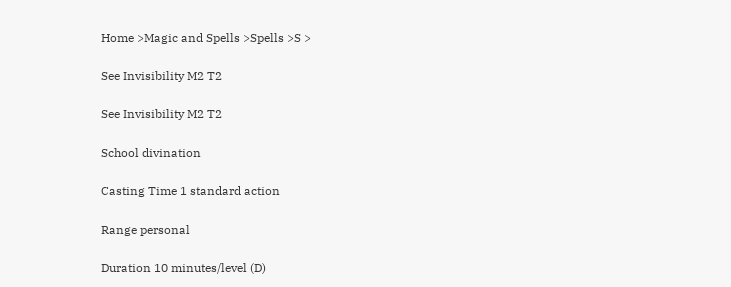Home >Magic and Spells >Spells >S >

See Invisibility M2 T2

See Invisibility M2 T2

School divination

Casting Time 1 standard action

Range personal

Duration 10 minutes/level (D)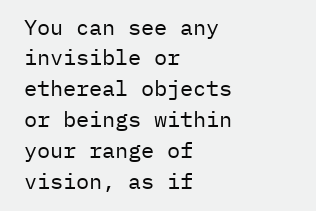You can see any invisible or ethereal objects or beings within your range of vision, as if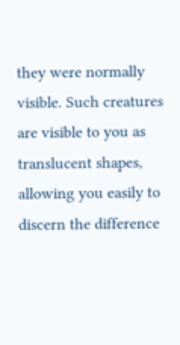they were normally visible. Such creatures are visible to you as translucent shapes, allowing you easily to discern the difference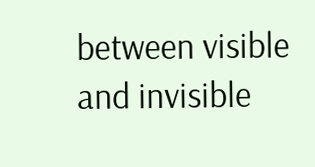between visible and invisible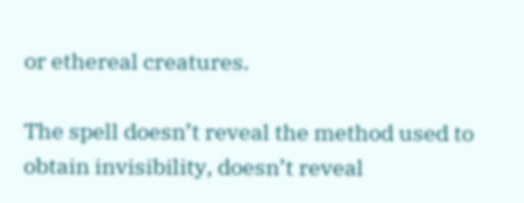or ethereal creatures.

The spell doesn’t reveal the method used to obtain invisibility, doesn’t reveal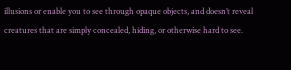illusions or enable you to see through opaque objects, and doesn’t reveal creatures that are simply concealed, hiding, or otherwise hard to see.